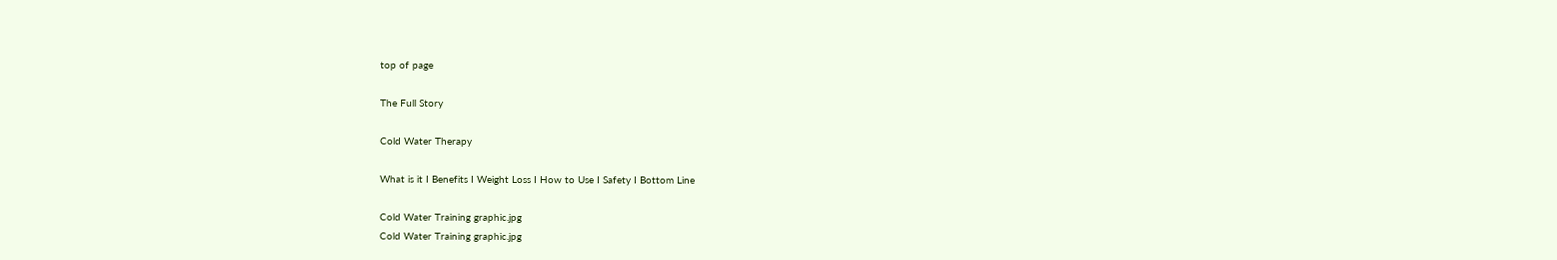top of page

The Full Story

Cold Water Therapy

What is it I Benefits I Weight Loss I How to Use I Safety I Bottom Line

Cold Water Training graphic.jpg
Cold Water Training graphic.jpg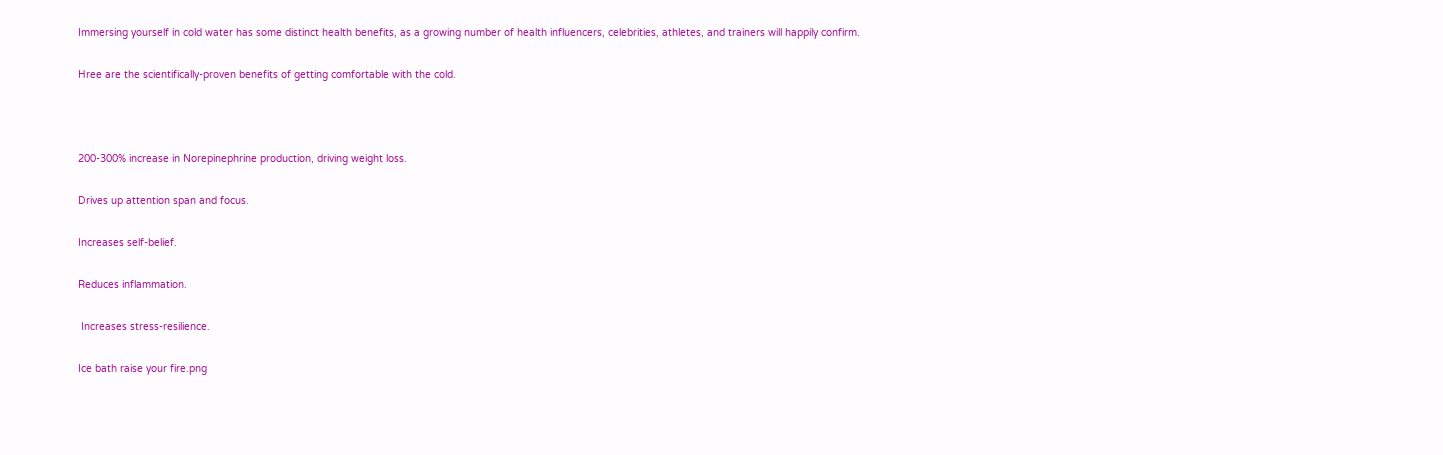Immersing yourself in cold water has some distinct health benefits, as a growing number of health influencers, celebrities, athletes, and trainers will happily confirm.

Hree are the scientifically-proven benefits of getting comfortable with the cold.



200-300% increase in Norepinephrine production, driving weight loss.

Drives up attention span and focus.

Increases self-belief.

Reduces inflammation.

 Increases stress-resilience.

Ice bath raise your fire.png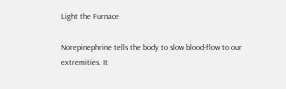Light the Furnace

Norepinephrine tells the body to slow blood-flow to our extremities. It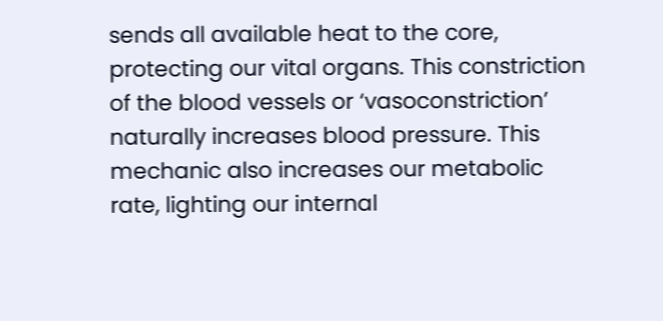sends all available heat to the core, protecting our vital organs. This constriction of the blood vessels or ‘vasoconstriction’ naturally increases blood pressure. This mechanic also increases our metabolic rate, lighting our internal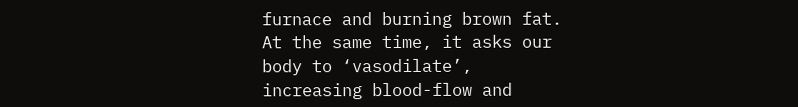furnace and burning brown fat. At the same time, it asks our body to ‘vasodilate’, increasing blood-flow and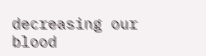decreasing our blood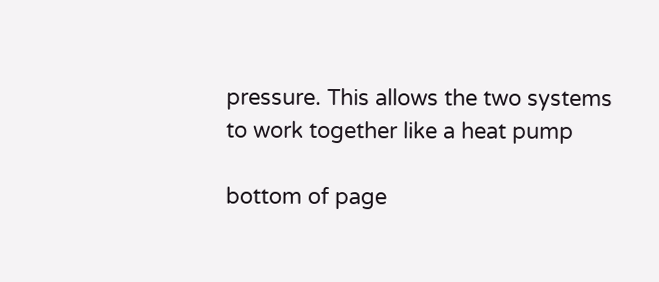pressure. This allows the two systems to work together like a heat pump

bottom of page